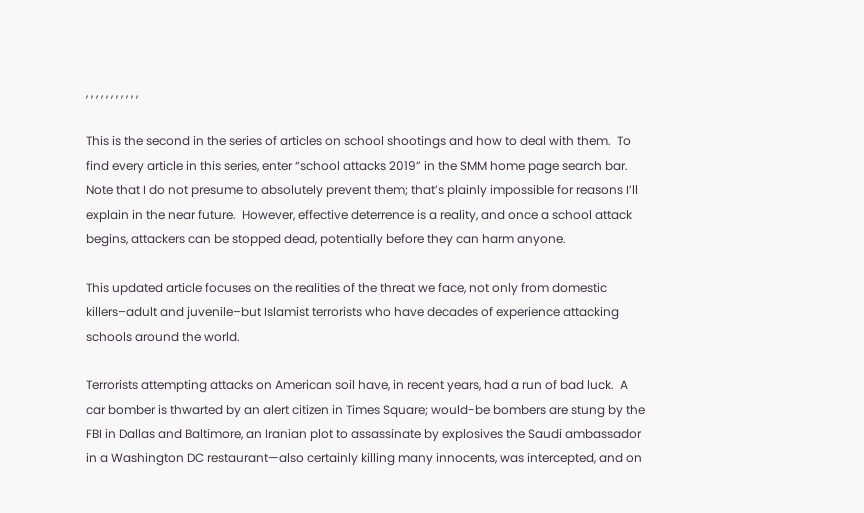, , , , , , , , , , ,

This is the second in the series of articles on school shootings and how to deal with them.  To find every article in this series, enter “school attacks 2019” in the SMM home page search bar. Note that I do not presume to absolutely prevent them; that’s plainly impossible for reasons I’ll explain in the near future.  However, effective deterrence is a reality, and once a school attack begins, attackers can be stopped dead, potentially before they can harm anyone.

This updated article focuses on the realities of the threat we face, not only from domestic killers–adult and juvenile–but Islamist terrorists who have decades of experience attacking schools around the world.

Terrorists attempting attacks on American soil have, in recent years, had a run of bad luck.  A car bomber is thwarted by an alert citizen in Times Square; would-be bombers are stung by the FBI in Dallas and Baltimore, an Iranian plot to assassinate by explosives the Saudi ambassador in a Washington DC restaurant—also certainly killing many innocents, was intercepted, and on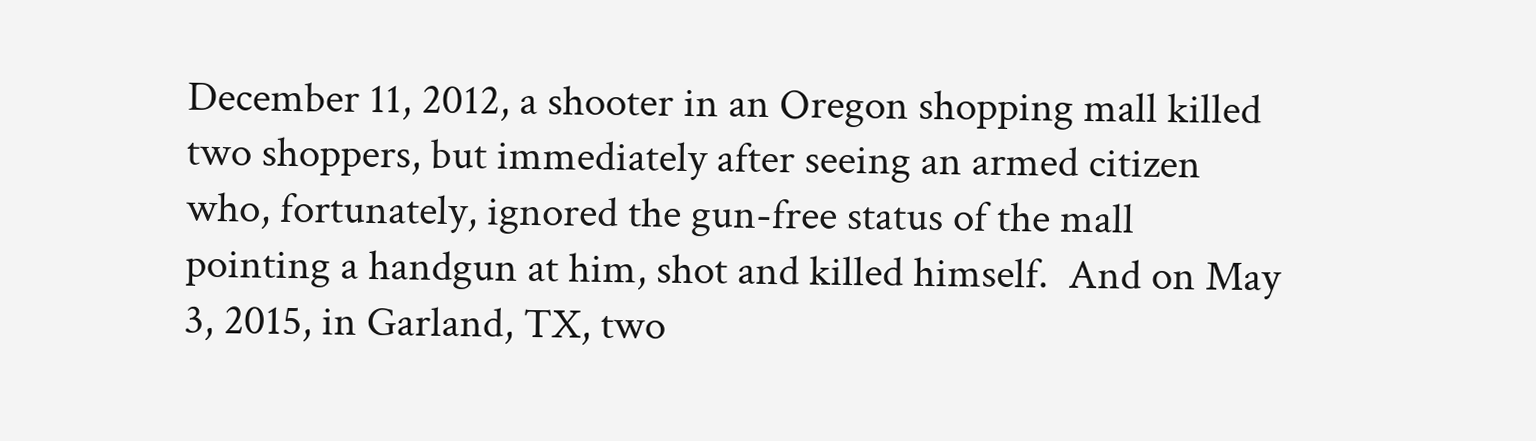December 11, 2012, a shooter in an Oregon shopping mall killed two shoppers, but immediately after seeing an armed citizen who, fortunately, ignored the gun-free status of the mall pointing a handgun at him, shot and killed himself.  And on May 3, 2015, in Garland, TX, two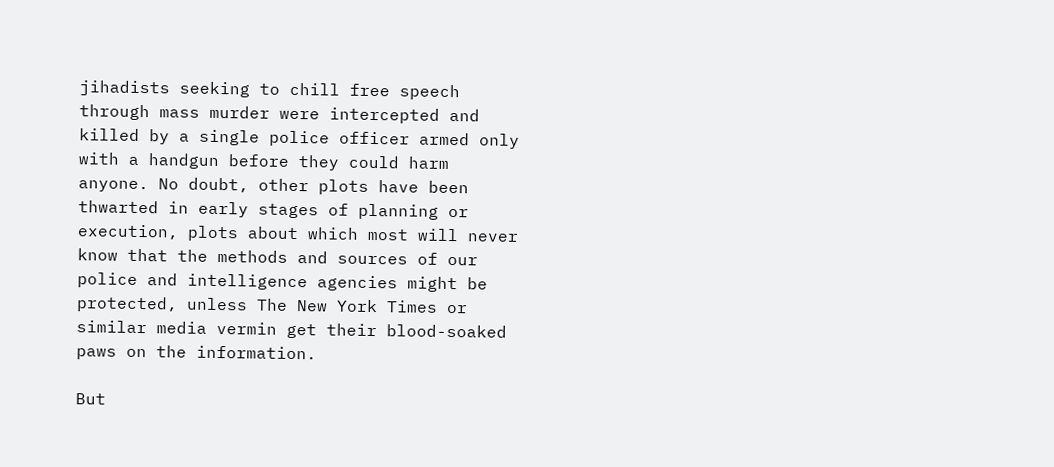jihadists seeking to chill free speech through mass murder were intercepted and killed by a single police officer armed only with a handgun before they could harm anyone. No doubt, other plots have been thwarted in early stages of planning or execution, plots about which most will never know that the methods and sources of our police and intelligence agencies might be protected, unless The New York Times or similar media vermin get their blood-soaked paws on the information.

But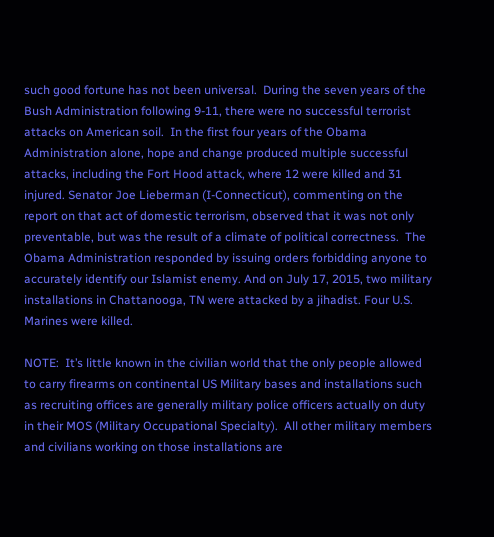such good fortune has not been universal.  During the seven years of the Bush Administration following 9-11, there were no successful terrorist attacks on American soil.  In the first four years of the Obama Administration alone, hope and change produced multiple successful attacks, including the Fort Hood attack, where 12 were killed and 31 injured. Senator Joe Lieberman (I-Connecticut), commenting on the report on that act of domestic terrorism, observed that it was not only preventable, but was the result of a climate of political correctness.  The Obama Administration responded by issuing orders forbidding anyone to accurately identify our Islamist enemy. And on July 17, 2015, two military installations in Chattanooga, TN were attacked by a jihadist. Four U.S. Marines were killed.

NOTE:  It’s little known in the civilian world that the only people allowed to carry firearms on continental US Military bases and installations such as recruiting offices are generally military police officers actually on duty in their MOS (Military Occupational Specialty).  All other military members and civilians working on those installations are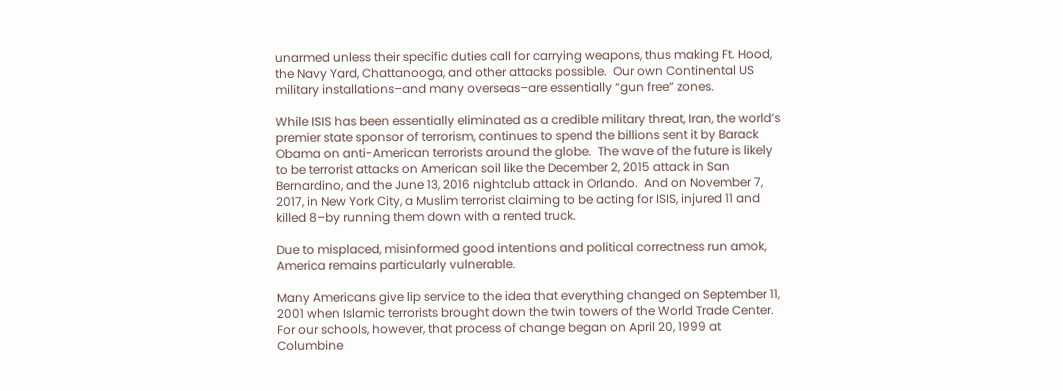unarmed unless their specific duties call for carrying weapons, thus making Ft. Hood, the Navy Yard, Chattanooga, and other attacks possible.  Our own Continental US military installations–and many overseas–are essentially “gun free” zones.

While ISIS has been essentially eliminated as a credible military threat, Iran, the world’s premier state sponsor of terrorism, continues to spend the billions sent it by Barack Obama on anti-American terrorists around the globe.  The wave of the future is likely to be terrorist attacks on American soil like the December 2, 2015 attack in San Bernardino, and the June 13, 2016 nightclub attack in Orlando.  And on November 7, 2017, in New York City, a Muslim terrorist claiming to be acting for ISIS, injured 11 and killed 8–by running them down with a rented truck.

Due to misplaced, misinformed good intentions and political correctness run amok, America remains particularly vulnerable.

Many Americans give lip service to the idea that everything changed on September 11, 2001 when Islamic terrorists brought down the twin towers of the World Trade Center.  For our schools, however, that process of change began on April 20, 1999 at Columbine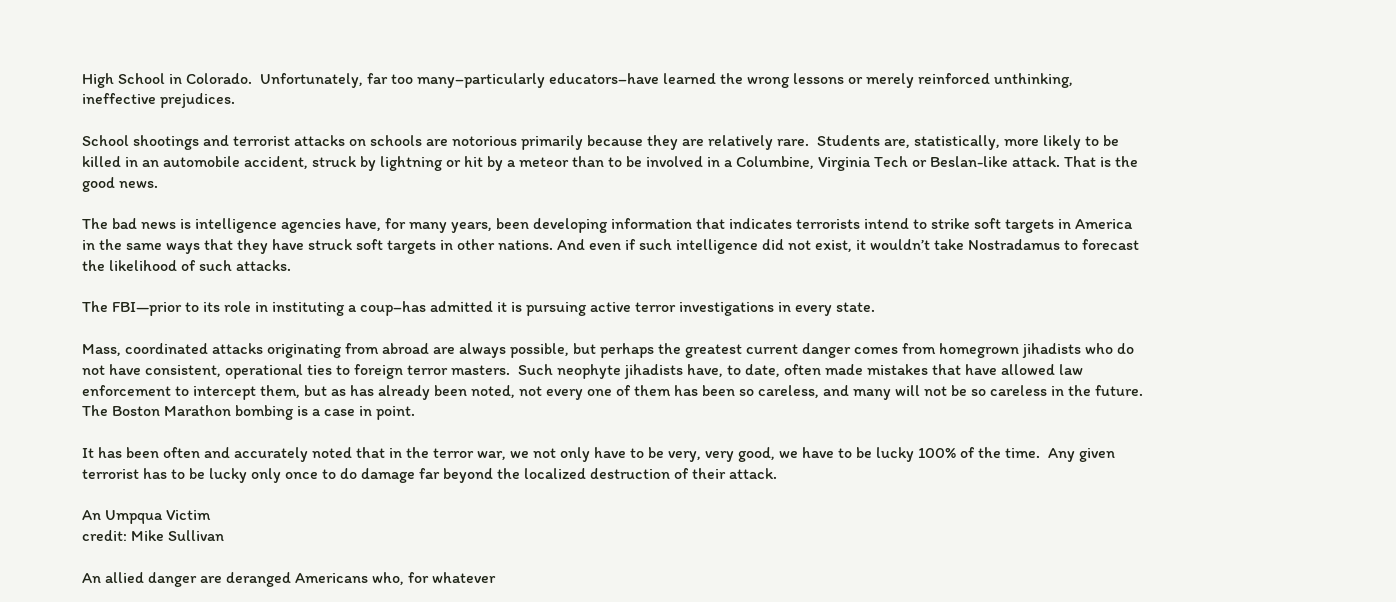High School in Colorado.  Unfortunately, far too many–particularly educators–have learned the wrong lessons or merely reinforced unthinking, ineffective prejudices.

School shootings and terrorist attacks on schools are notorious primarily because they are relatively rare.  Students are, statistically, more likely to be killed in an automobile accident, struck by lightning or hit by a meteor than to be involved in a Columbine, Virginia Tech or Beslan-like attack. That is the good news.

The bad news is intelligence agencies have, for many years, been developing information that indicates terrorists intend to strike soft targets in America in the same ways that they have struck soft targets in other nations. And even if such intelligence did not exist, it wouldn’t take Nostradamus to forecast the likelihood of such attacks.

The FBI—prior to its role in instituting a coup–has admitted it is pursuing active terror investigations in every state.

Mass, coordinated attacks originating from abroad are always possible, but perhaps the greatest current danger comes from homegrown jihadists who do not have consistent, operational ties to foreign terror masters.  Such neophyte jihadists have, to date, often made mistakes that have allowed law enforcement to intercept them, but as has already been noted, not every one of them has been so careless, and many will not be so careless in the future. The Boston Marathon bombing is a case in point.

It has been often and accurately noted that in the terror war, we not only have to be very, very good, we have to be lucky 100% of the time.  Any given terrorist has to be lucky only once to do damage far beyond the localized destruction of their attack.

An Umpqua Victim
credit: Mike Sullivan

An allied danger are deranged Americans who, for whatever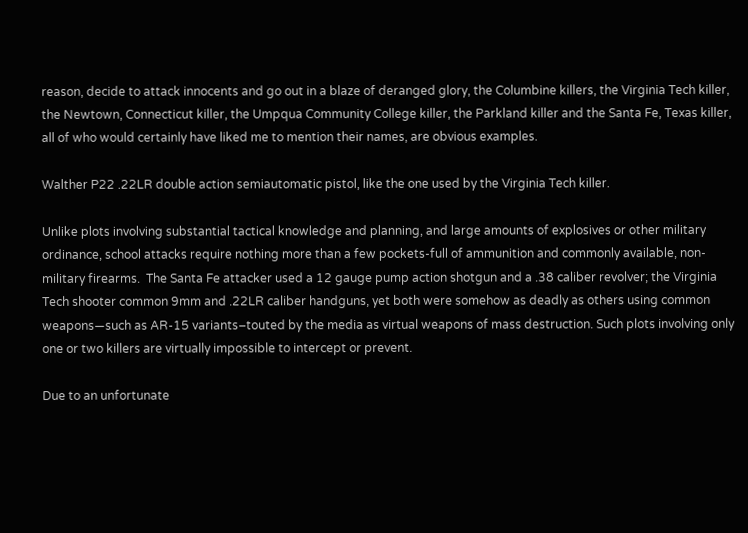reason, decide to attack innocents and go out in a blaze of deranged glory, the Columbine killers, the Virginia Tech killer, the Newtown, Connecticut killer, the Umpqua Community College killer, the Parkland killer and the Santa Fe, Texas killer, all of who would certainly have liked me to mention their names, are obvious examples.

Walther P22 .22LR double action semiautomatic pistol, like the one used by the Virginia Tech killer.

Unlike plots involving substantial tactical knowledge and planning, and large amounts of explosives or other military ordinance, school attacks require nothing more than a few pockets-full of ammunition and commonly available, non-military firearms.  The Santa Fe attacker used a 12 gauge pump action shotgun and a .38 caliber revolver; the Virginia Tech shooter common 9mm and .22LR caliber handguns, yet both were somehow as deadly as others using common weapons—such as AR-15 variants–touted by the media as virtual weapons of mass destruction. Such plots involving only one or two killers are virtually impossible to intercept or prevent.

Due to an unfortunate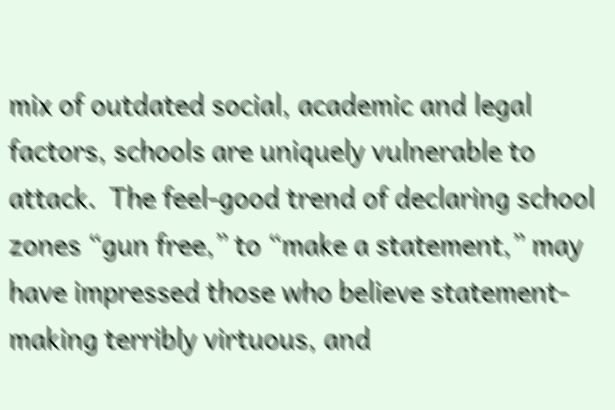mix of outdated social, academic and legal factors, schools are uniquely vulnerable to attack.  The feel-good trend of declaring school zones “gun free,” to “make a statement,” may have impressed those who believe statement-making terribly virtuous, and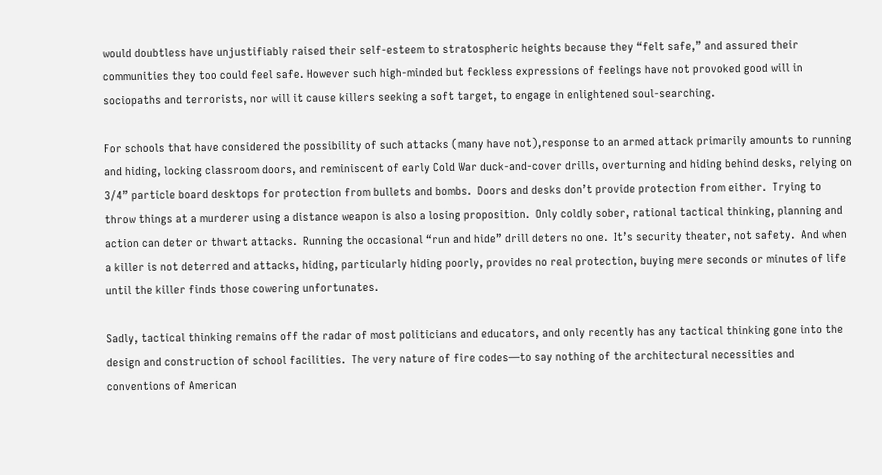would doubtless have unjustifiably raised their self-esteem to stratospheric heights because they “felt safe,” and assured their communities they too could feel safe. However such high-minded but feckless expressions of feelings have not provoked good will in sociopaths and terrorists, nor will it cause killers seeking a soft target, to engage in enlightened soul-searching.

For schools that have considered the possibility of such attacks (many have not),response to an armed attack primarily amounts to running and hiding, locking classroom doors, and reminiscent of early Cold War duck-and-cover drills, overturning and hiding behind desks, relying on 3/4” particle board desktops for protection from bullets and bombs.  Doors and desks don’t provide protection from either.  Trying to throw things at a murderer using a distance weapon is also a losing proposition.  Only coldly sober, rational tactical thinking, planning and action can deter or thwart attacks.  Running the occasional “run and hide” drill deters no one.  It’s security theater, not safety.  And when a killer is not deterred and attacks, hiding, particularly hiding poorly, provides no real protection, buying mere seconds or minutes of life until the killer finds those cowering unfortunates.

Sadly, tactical thinking remains off the radar of most politicians and educators, and only recently has any tactical thinking gone into the design and construction of school facilities.  The very nature of fire codes—to say nothing of the architectural necessities and conventions of American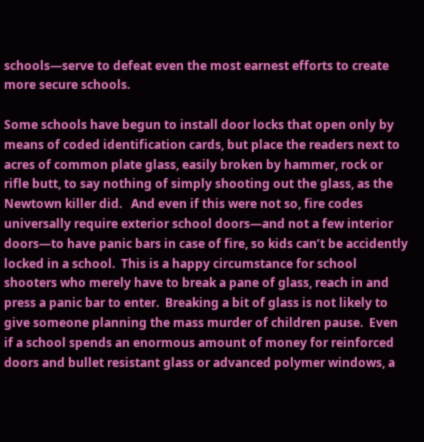schools—serve to defeat even the most earnest efforts to create more secure schools.

Some schools have begun to install door locks that open only by means of coded identification cards, but place the readers next to acres of common plate glass, easily broken by hammer, rock or rifle butt, to say nothing of simply shooting out the glass, as the Newtown killer did.   And even if this were not so, fire codes universally require exterior school doors—and not a few interior doors—to have panic bars in case of fire, so kids can’t be accidently locked in a school.  This is a happy circumstance for school shooters who merely have to break a pane of glass, reach in and press a panic bar to enter.  Breaking a bit of glass is not likely to give someone planning the mass murder of children pause.  Even if a school spends an enormous amount of money for reinforced doors and bullet resistant glass or advanced polymer windows, a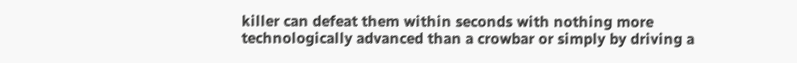killer can defeat them within seconds with nothing more technologically advanced than a crowbar or simply by driving a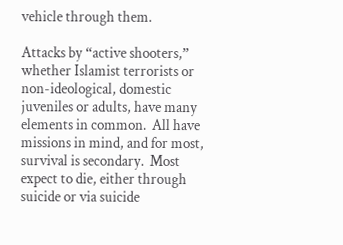vehicle through them.

Attacks by “active shooters,” whether Islamist terrorists or non-ideological, domestic juveniles or adults, have many elements in common.  All have missions in mind, and for most, survival is secondary.  Most expect to die, either through suicide or via suicide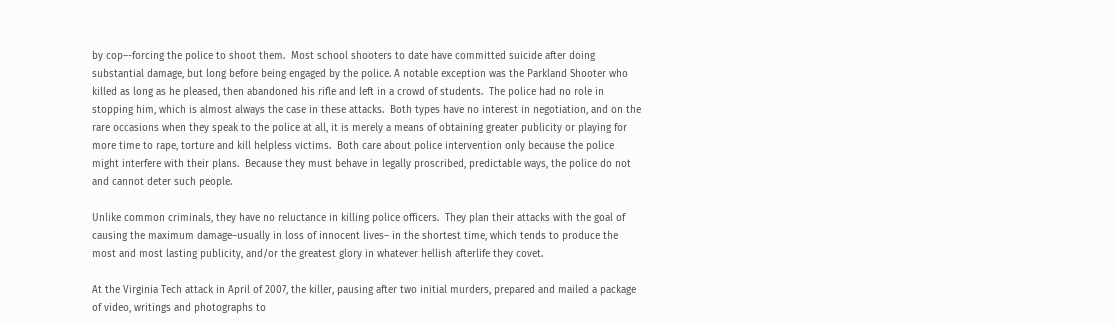by cop–-forcing the police to shoot them.  Most school shooters to date have committed suicide after doing substantial damage, but long before being engaged by the police. A notable exception was the Parkland Shooter who killed as long as he pleased, then abandoned his rifle and left in a crowd of students.  The police had no role in stopping him, which is almost always the case in these attacks.  Both types have no interest in negotiation, and on the rare occasions when they speak to the police at all, it is merely a means of obtaining greater publicity or playing for more time to rape, torture and kill helpless victims.  Both care about police intervention only because the police might interfere with their plans.  Because they must behave in legally proscribed, predictable ways, the police do not and cannot deter such people.

Unlike common criminals, they have no reluctance in killing police officers.  They plan their attacks with the goal of causing the maximum damage–usually in loss of innocent lives– in the shortest time, which tends to produce the most and most lasting publicity, and/or the greatest glory in whatever hellish afterlife they covet.

At the Virginia Tech attack in April of 2007, the killer, pausing after two initial murders, prepared and mailed a package of video, writings and photographs to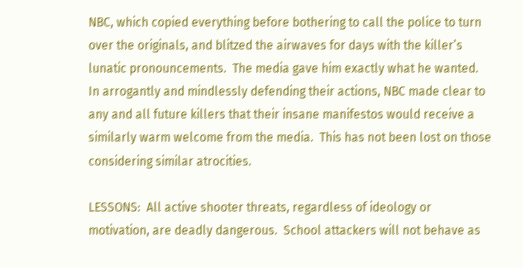NBC, which copied everything before bothering to call the police to turn over the originals, and blitzed the airwaves for days with the killer’s lunatic pronouncements.  The media gave him exactly what he wanted.  In arrogantly and mindlessly defending their actions, NBC made clear to any and all future killers that their insane manifestos would receive a similarly warm welcome from the media.  This has not been lost on those considering similar atrocities.

LESSONS:  All active shooter threats, regardless of ideology or motivation, are deadly dangerous.  School attackers will not behave as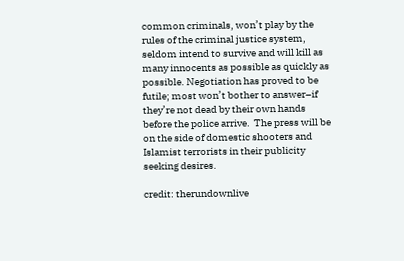common criminals, won’t play by the rules of the criminal justice system, seldom intend to survive and will kill as many innocents as possible as quickly as possible. Negotiation has proved to be futile; most won’t bother to answer–if they’re not dead by their own hands before the police arrive.  The press will be on the side of domestic shooters and Islamist terrorists in their publicity seeking desires.

credit: therundownlive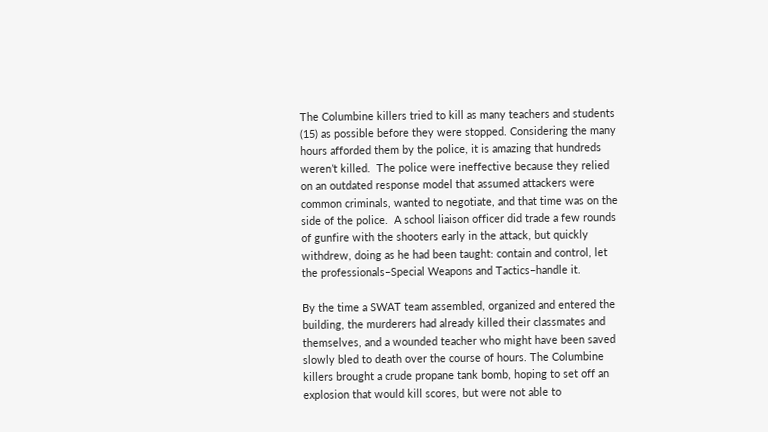The Columbine killers tried to kill as many teachers and students (15) as possible before they were stopped. Considering the many hours afforded them by the police, it is amazing that hundreds weren’t killed.  The police were ineffective because they relied on an outdated response model that assumed attackers were common criminals, wanted to negotiate, and that time was on the side of the police.  A school liaison officer did trade a few rounds of gunfire with the shooters early in the attack, but quickly withdrew, doing as he had been taught: contain and control, let the professionals–Special Weapons and Tactics–handle it.

By the time a SWAT team assembled, organized and entered the building, the murderers had already killed their classmates and themselves, and a wounded teacher who might have been saved slowly bled to death over the course of hours. The Columbine killers brought a crude propane tank bomb, hoping to set off an explosion that would kill scores, but were not able to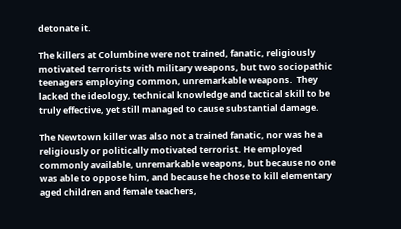detonate it.

The killers at Columbine were not trained, fanatic, religiously motivated terrorists with military weapons, but two sociopathic teenagers employing common, unremarkable weapons.  They lacked the ideology, technical knowledge and tactical skill to be truly effective, yet still managed to cause substantial damage.

The Newtown killer was also not a trained fanatic, nor was he a religiously or politically motivated terrorist. He employed commonly available, unremarkable weapons, but because no one was able to oppose him, and because he chose to kill elementary aged children and female teachers,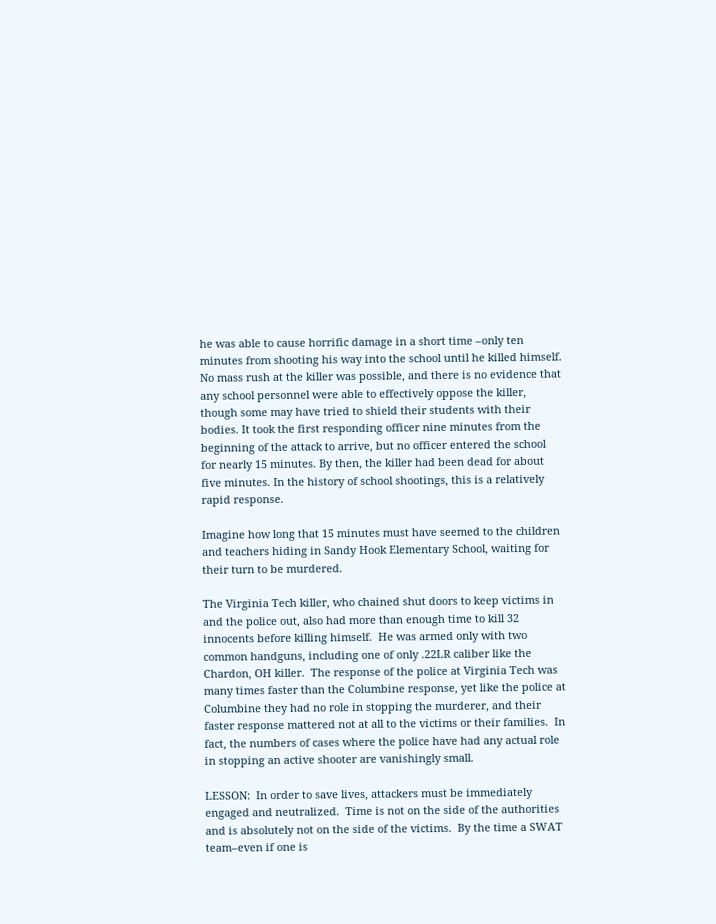he was able to cause horrific damage in a short time –only ten minutes from shooting his way into the school until he killed himself.  No mass rush at the killer was possible, and there is no evidence that any school personnel were able to effectively oppose the killer, though some may have tried to shield their students with their bodies. It took the first responding officer nine minutes from the beginning of the attack to arrive, but no officer entered the school for nearly 15 minutes. By then, the killer had been dead for about five minutes. In the history of school shootings, this is a relatively rapid response.

Imagine how long that 15 minutes must have seemed to the children and teachers hiding in Sandy Hook Elementary School, waiting for their turn to be murdered.

The Virginia Tech killer, who chained shut doors to keep victims in and the police out, also had more than enough time to kill 32 innocents before killing himself.  He was armed only with two common handguns, including one of only .22LR caliber like the Chardon, OH killer.  The response of the police at Virginia Tech was many times faster than the Columbine response, yet like the police at Columbine they had no role in stopping the murderer, and their faster response mattered not at all to the victims or their families.  In fact, the numbers of cases where the police have had any actual role in stopping an active shooter are vanishingly small.

LESSON:  In order to save lives, attackers must be immediately engaged and neutralized.  Time is not on the side of the authorities and is absolutely not on the side of the victims.  By the time a SWAT team–even if one is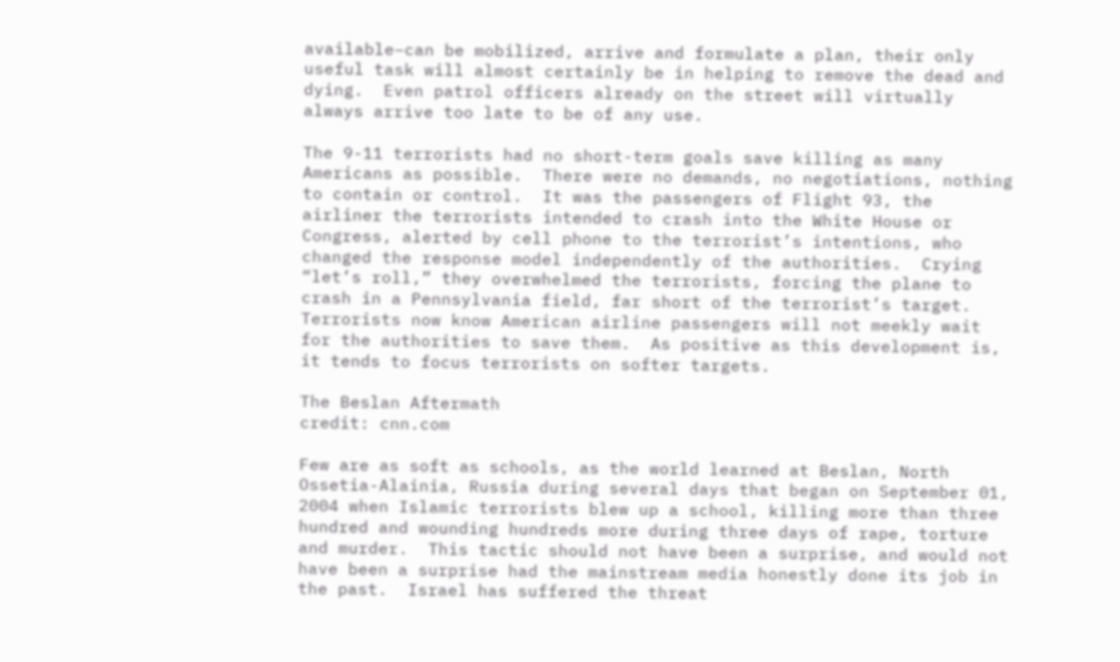available–can be mobilized, arrive and formulate a plan, their only useful task will almost certainly be in helping to remove the dead and dying.  Even patrol officers already on the street will virtually always arrive too late to be of any use.

The 9-11 terrorists had no short-term goals save killing as many Americans as possible.  There were no demands, no negotiations, nothing to contain or control.  It was the passengers of Flight 93, the airliner the terrorists intended to crash into the White House or Congress, alerted by cell phone to the terrorist’s intentions, who changed the response model independently of the authorities.  Crying “let’s roll,” they overwhelmed the terrorists, forcing the plane to crash in a Pennsylvania field, far short of the terrorist’s target.  Terrorists now know American airline passengers will not meekly wait for the authorities to save them.  As positive as this development is, it tends to focus terrorists on softer targets.

The Beslan Aftermath
credit: cnn.com

Few are as soft as schools, as the world learned at Beslan, North Ossetia-Alainia, Russia during several days that began on September 01, 2004 when Islamic terrorists blew up a school, killing more than three hundred and wounding hundreds more during three days of rape, torture and murder.  This tactic should not have been a surprise, and would not have been a surprise had the mainstream media honestly done its job in the past.  Israel has suffered the threat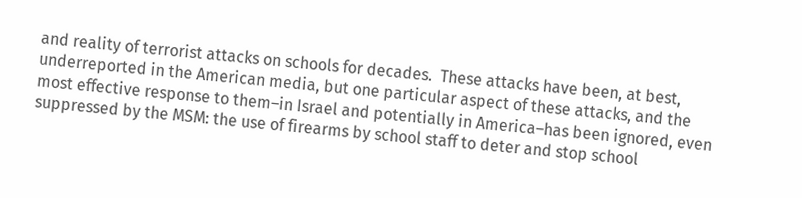and reality of terrorist attacks on schools for decades.  These attacks have been, at best, underreported in the American media, but one particular aspect of these attacks, and the most effective response to them–in Israel and potentially in America–has been ignored, even suppressed by the MSM: the use of firearms by school staff to deter and stop school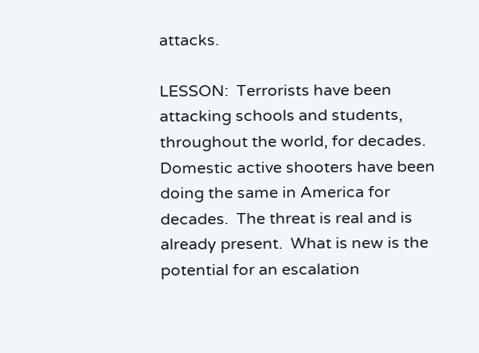attacks.

LESSON:  Terrorists have been attacking schools and students, throughout the world, for decades.  Domestic active shooters have been doing the same in America for decades.  The threat is real and is already present.  What is new is the potential for an escalation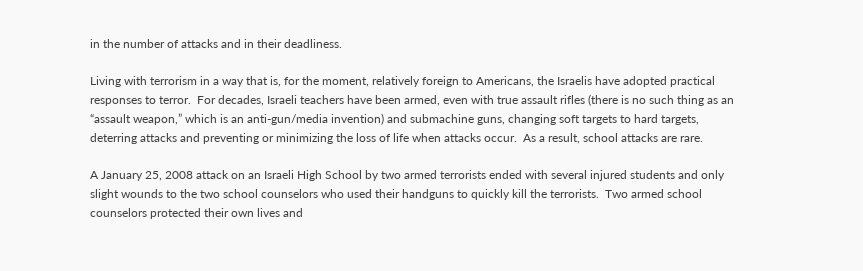in the number of attacks and in their deadliness.

Living with terrorism in a way that is, for the moment, relatively foreign to Americans, the Israelis have adopted practical responses to terror.  For decades, Israeli teachers have been armed, even with true assault rifles (there is no such thing as an “assault weapon,” which is an anti-gun/media invention) and submachine guns, changing soft targets to hard targets, deterring attacks and preventing or minimizing the loss of life when attacks occur.  As a result, school attacks are rare.

A January 25, 2008 attack on an Israeli High School by two armed terrorists ended with several injured students and only slight wounds to the two school counselors who used their handguns to quickly kill the terrorists.  Two armed school counselors protected their own lives and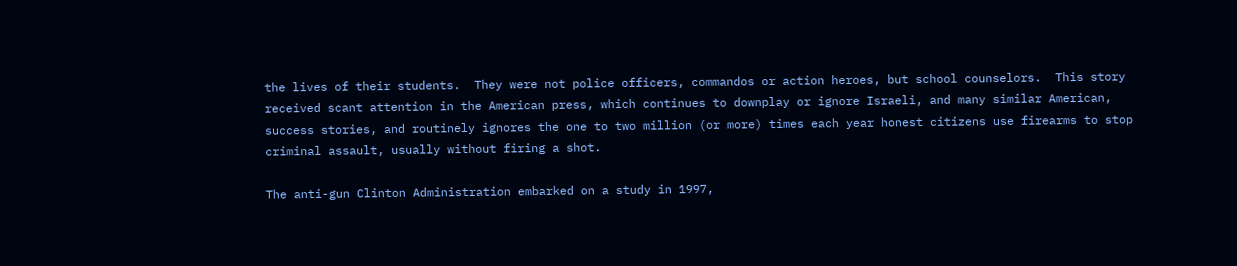the lives of their students.  They were not police officers, commandos or action heroes, but school counselors.  This story received scant attention in the American press, which continues to downplay or ignore Israeli, and many similar American, success stories, and routinely ignores the one to two million (or more) times each year honest citizens use firearms to stop criminal assault, usually without firing a shot.

The anti-gun Clinton Administration embarked on a study in 1997,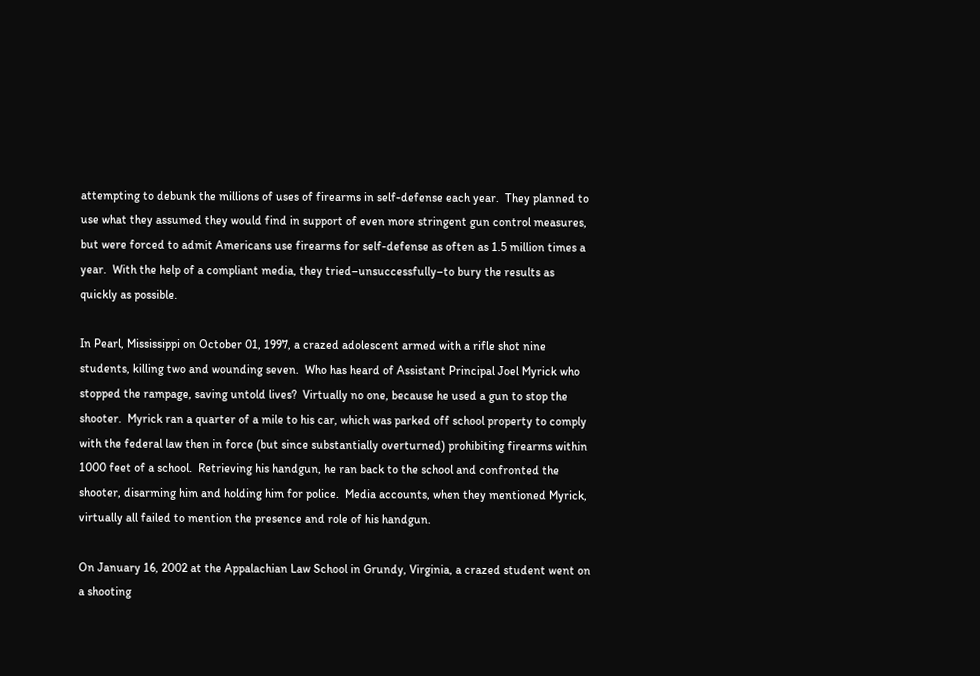attempting to debunk the millions of uses of firearms in self-defense each year.  They planned to use what they assumed they would find in support of even more stringent gun control measures, but were forced to admit Americans use firearms for self-defense as often as 1.5 million times a year.  With the help of a compliant media, they tried–unsuccessfully–to bury the results as quickly as possible.

In Pearl, Mississippi on October 01, 1997, a crazed adolescent armed with a rifle shot nine students, killing two and wounding seven.  Who has heard of Assistant Principal Joel Myrick who stopped the rampage, saving untold lives?  Virtually no one, because he used a gun to stop the shooter.  Myrick ran a quarter of a mile to his car, which was parked off school property to comply with the federal law then in force (but since substantially overturned) prohibiting firearms within 1000 feet of a school.  Retrieving his handgun, he ran back to the school and confronted the shooter, disarming him and holding him for police.  Media accounts, when they mentioned Myrick, virtually all failed to mention the presence and role of his handgun.

On January 16, 2002 at the Appalachian Law School in Grundy, Virginia, a crazed student went on a shooting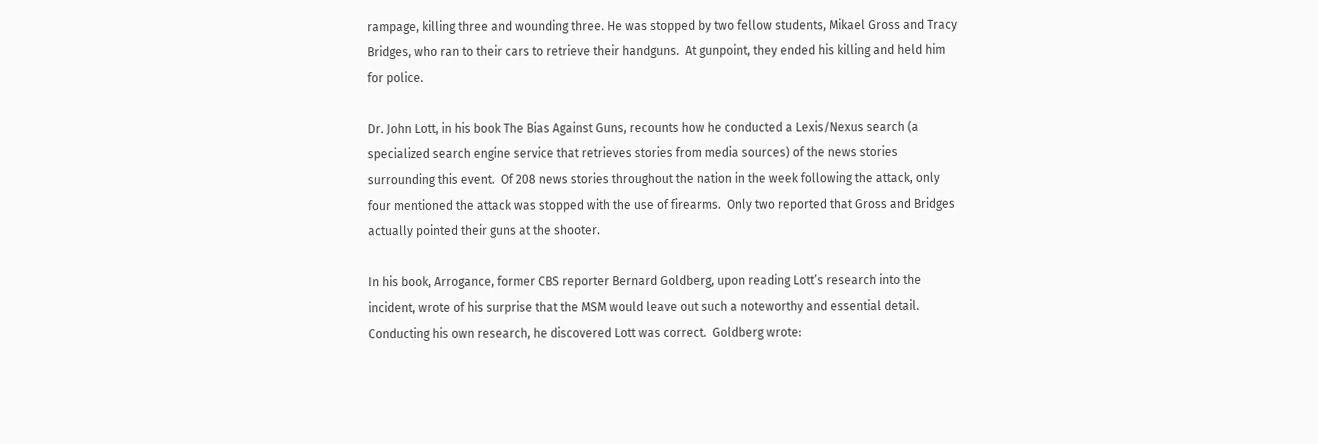rampage, killing three and wounding three. He was stopped by two fellow students, Mikael Gross and Tracy Bridges, who ran to their cars to retrieve their handguns.  At gunpoint, they ended his killing and held him for police.

Dr. John Lott, in his book The Bias Against Guns, recounts how he conducted a Lexis/Nexus search (a specialized search engine service that retrieves stories from media sources) of the news stories surrounding this event.  Of 208 news stories throughout the nation in the week following the attack, only four mentioned the attack was stopped with the use of firearms.  Only two reported that Gross and Bridges actually pointed their guns at the shooter.

In his book, Arrogance, former CBS reporter Bernard Goldberg, upon reading Lott’s research into the incident, wrote of his surprise that the MSM would leave out such a noteworthy and essential detail. Conducting his own research, he discovered Lott was correct.  Goldberg wrote: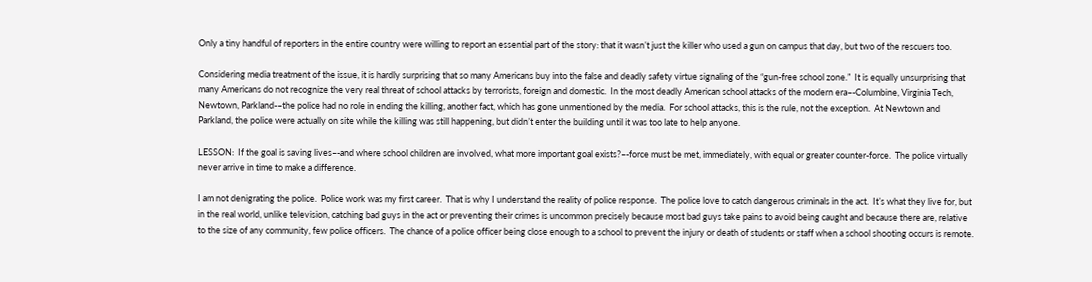Only a tiny handful of reporters in the entire country were willing to report an essential part of the story: that it wasn’t just the killer who used a gun on campus that day, but two of the rescuers too.

Considering media treatment of the issue, it is hardly surprising that so many Americans buy into the false and deadly safety virtue signaling of the “gun-free school zone.”  It is equally unsurprising that many Americans do not recognize the very real threat of school attacks by terrorists, foreign and domestic.  In the most deadly American school attacks of the modern era–-Columbine, Virginia Tech, Newtown, Parkland-–the police had no role in ending the killing, another fact, which has gone unmentioned by the media.  For school attacks, this is the rule, not the exception.  At Newtown and Parkland, the police were actually on site while the killing was still happening, but didn’t enter the building until it was too late to help anyone.

LESSON:  If the goal is saving lives–-and where school children are involved, what more important goal exists?–-force must be met, immediately, with equal or greater counter-force.  The police virtually never arrive in time to make a difference.

I am not denigrating the police.  Police work was my first career.  That is why I understand the reality of police response.  The police love to catch dangerous criminals in the act.  It’s what they live for, but in the real world, unlike television, catching bad guys in the act or preventing their crimes is uncommon precisely because most bad guys take pains to avoid being caught and because there are, relative to the size of any community, few police officers.  The chance of a police officer being close enough to a school to prevent the injury or death of students or staff when a school shooting occurs is remote.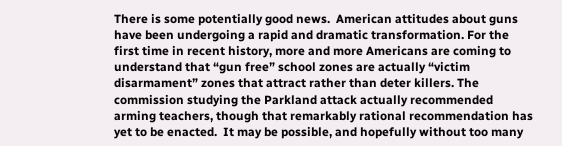There is some potentially good news.  American attitudes about guns have been undergoing a rapid and dramatic transformation. For the first time in recent history, more and more Americans are coming to understand that “gun free” school zones are actually “victim disarmament” zones that attract rather than deter killers. The commission studying the Parkland attack actually recommended arming teachers, though that remarkably rational recommendation has yet to be enacted.  It may be possible, and hopefully without too many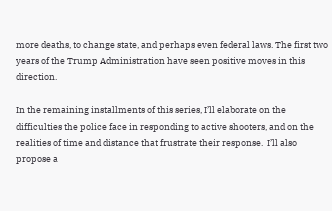more deaths, to change state, and perhaps even federal laws. The first two years of the Trump Administration have seen positive moves in this direction.

In the remaining installments of this series, I’ll elaborate on the difficulties the police face in responding to active shooters, and on the realities of time and distance that frustrate their response.  I’ll also propose a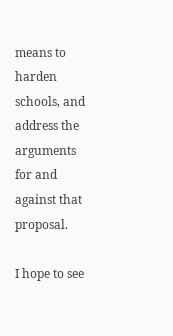means to harden schools, and address the arguments for and against that proposal.

I hope to see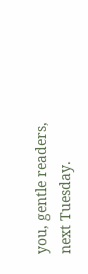you, gentle readers, next Tuesday.